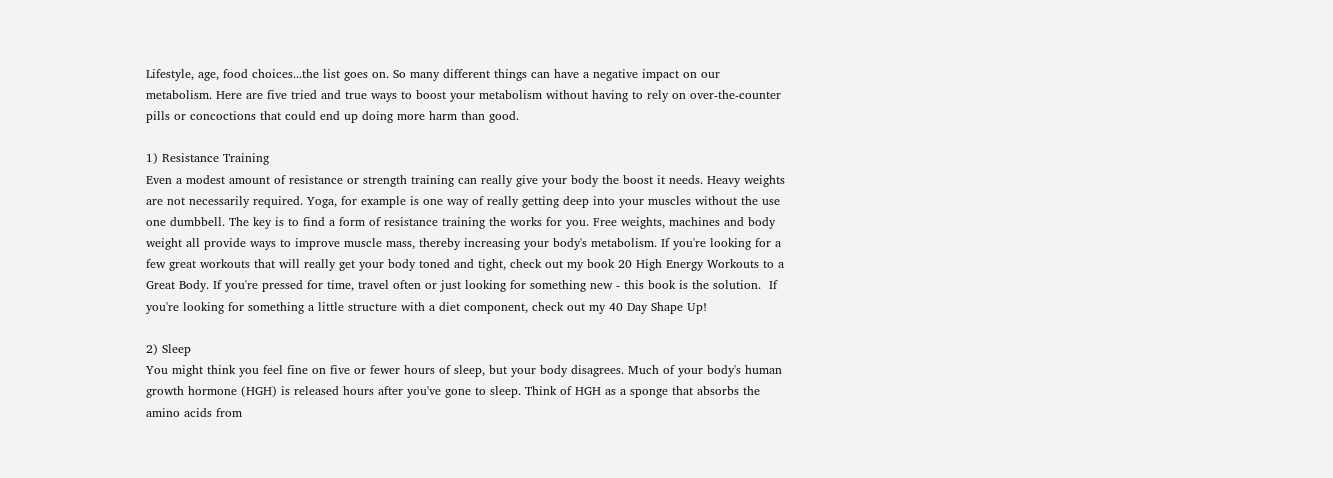Lifestyle, age, food choices...the list goes on. So many different things can have a negative impact on our metabolism. Here are five tried and true ways to boost your metabolism without having to rely on over-the-counter pills or concoctions that could end up doing more harm than good.

1) Resistance Training
Even a modest amount of resistance or strength training can really give your body the boost it needs. Heavy weights are not necessarily required. Yoga, for example is one way of really getting deep into your muscles without the use one dumbbell. The key is to find a form of resistance training the works for you. Free weights, machines and body weight all provide ways to improve muscle mass, thereby increasing your body's metabolism. If you're looking for a few great workouts that will really get your body toned and tight, check out my book 20 High Energy Workouts to a Great Body. If you're pressed for time, travel often or just looking for something new - this book is the solution.  If you're looking for something a little structure with a diet component, check out my 40 Day Shape Up!

2) Sleep
You might think you feel fine on five or fewer hours of sleep, but your body disagrees. Much of your body's human growth hormone (HGH) is released hours after you've gone to sleep. Think of HGH as a sponge that absorbs the amino acids from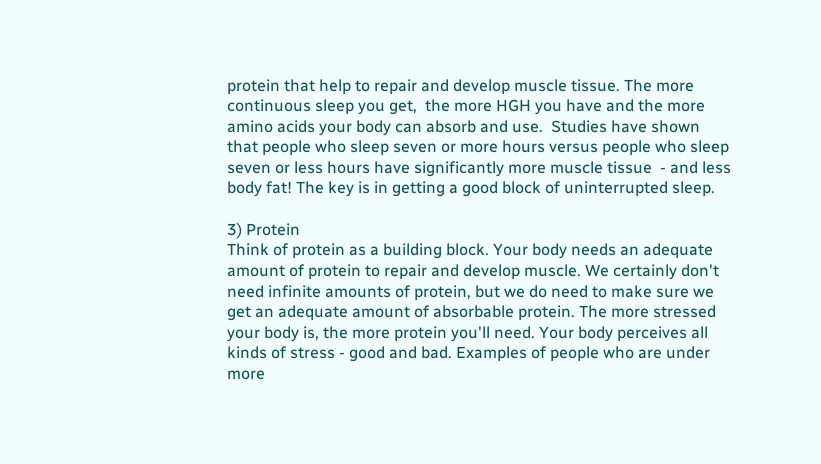protein that help to repair and develop muscle tissue. The more continuous sleep you get,  the more HGH you have and the more amino acids your body can absorb and use.  Studies have shown that people who sleep seven or more hours versus people who sleep seven or less hours have significantly more muscle tissue  - and less body fat! The key is in getting a good block of uninterrupted sleep.

3) Protein
Think of protein as a building block. Your body needs an adequate amount of protein to repair and develop muscle. We certainly don't need infinite amounts of protein, but we do need to make sure we get an adequate amount of absorbable protein. The more stressed your body is, the more protein you'll need. Your body perceives all kinds of stress - good and bad. Examples of people who are under more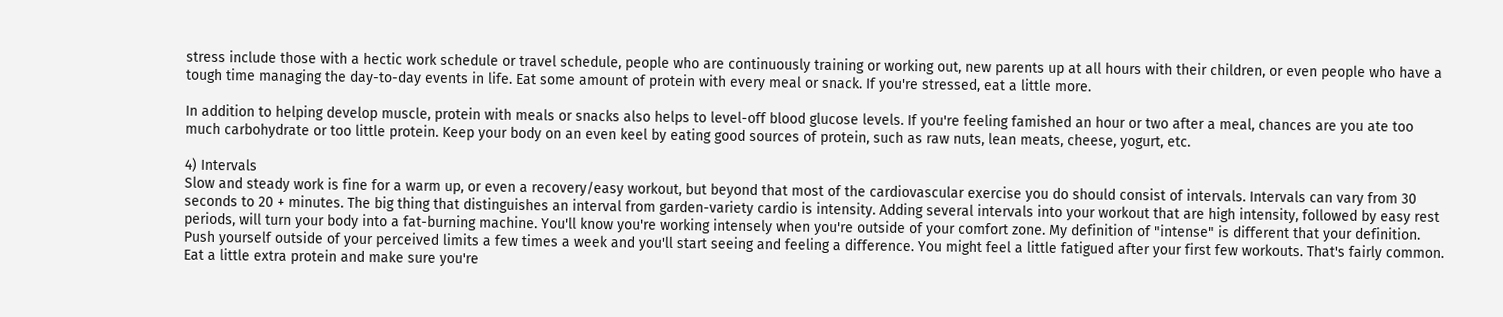stress include those with a hectic work schedule or travel schedule, people who are continuously training or working out, new parents up at all hours with their children, or even people who have a tough time managing the day-to-day events in life. Eat some amount of protein with every meal or snack. If you're stressed, eat a little more.

In addition to helping develop muscle, protein with meals or snacks also helps to level-off blood glucose levels. If you're feeling famished an hour or two after a meal, chances are you ate too much carbohydrate or too little protein. Keep your body on an even keel by eating good sources of protein, such as raw nuts, lean meats, cheese, yogurt, etc.

4) Intervals
Slow and steady work is fine for a warm up, or even a recovery/easy workout, but beyond that most of the cardiovascular exercise you do should consist of intervals. Intervals can vary from 30 seconds to 20 + minutes. The big thing that distinguishes an interval from garden-variety cardio is intensity. Adding several intervals into your workout that are high intensity, followed by easy rest periods, will turn your body into a fat-burning machine. You'll know you're working intensely when you're outside of your comfort zone. My definition of "intense" is different that your definition. Push yourself outside of your perceived limits a few times a week and you'll start seeing and feeling a difference. You might feel a little fatigued after your first few workouts. That's fairly common. Eat a little extra protein and make sure you're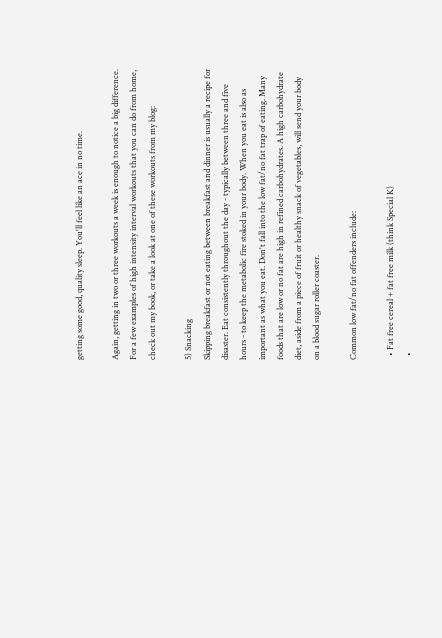getting some good, quality sleep. You'll feel like an ace in no time.

Again, getting in two or three workouts a week is enough to notice a big difference. For a few examples of high intensity interval workouts that you can do from home, check out my book, or take a look at one of these workouts from my blog:

5) Snacking
Skipping breakfast or not eating between breakfast and dinner is usually a recipe for disaster. Eat consistently throughout the day - typically between three and five hours - to keep the metabolic fire stoked in your body. When you eat is also as important as what you eat. Don't fall into the low fat/no fat trap of eating. Many foods that are low or no fat are high in refined carbohydrates. A high carbohydrate diet, aside from a piece of fruit or healthy snack of vegetables, will send your body on a blood sugar roller coaster.

Common low fat/no fat offenders include:

  • Fat free cereal + fat free milk (think Special K)
  •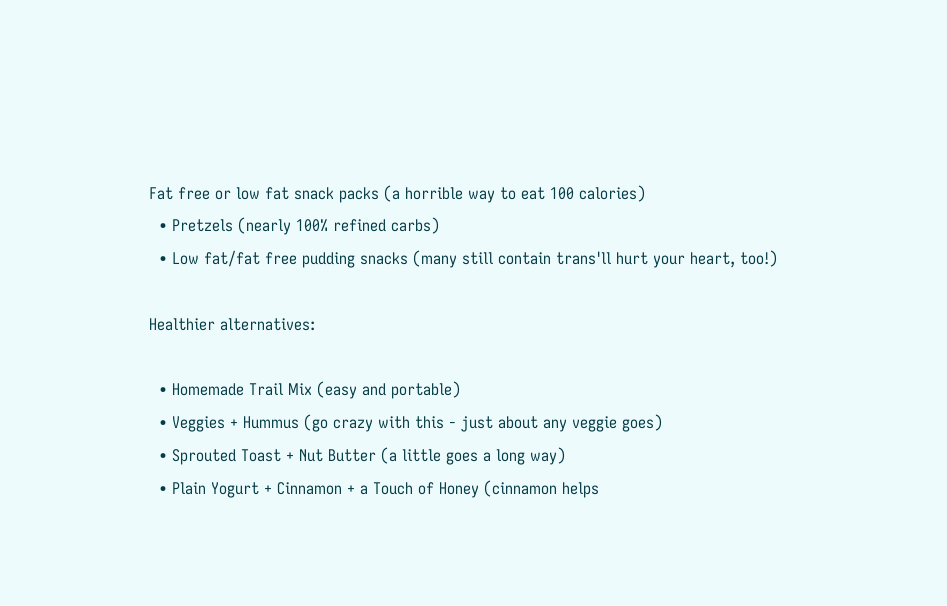Fat free or low fat snack packs (a horrible way to eat 100 calories)
  • Pretzels (nearly 100% refined carbs)
  • Low fat/fat free pudding snacks (many still contain trans'll hurt your heart, too!)

Healthier alternatives:

  • Homemade Trail Mix (easy and portable)
  • Veggies + Hummus (go crazy with this - just about any veggie goes)
  • Sprouted Toast + Nut Butter (a little goes a long way)
  • Plain Yogurt + Cinnamon + a Touch of Honey (cinnamon helps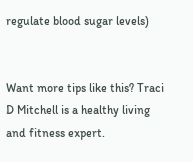regulate blood sugar levels)


Want more tips like this? Traci D Mitchell is a healthy living and fitness expert.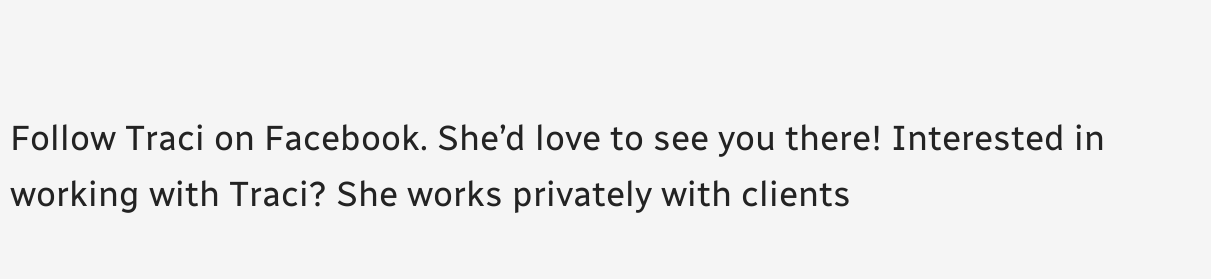Follow Traci on Facebook. She’d love to see you there! Interested in working with Traci? She works privately with clients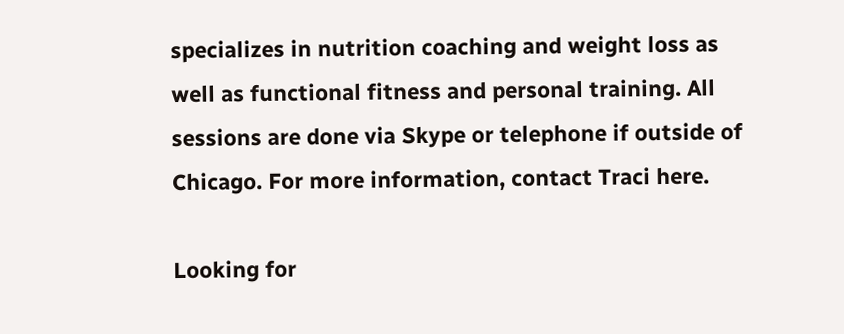specializes in nutrition coaching and weight loss as well as functional fitness and personal training. All sessions are done via Skype or telephone if outside of Chicago. For more information, contact Traci here.

Looking for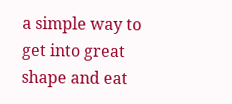a simple way to get into great shape and eat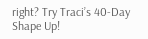right? Try Traci’s 40-Day Shape Up!